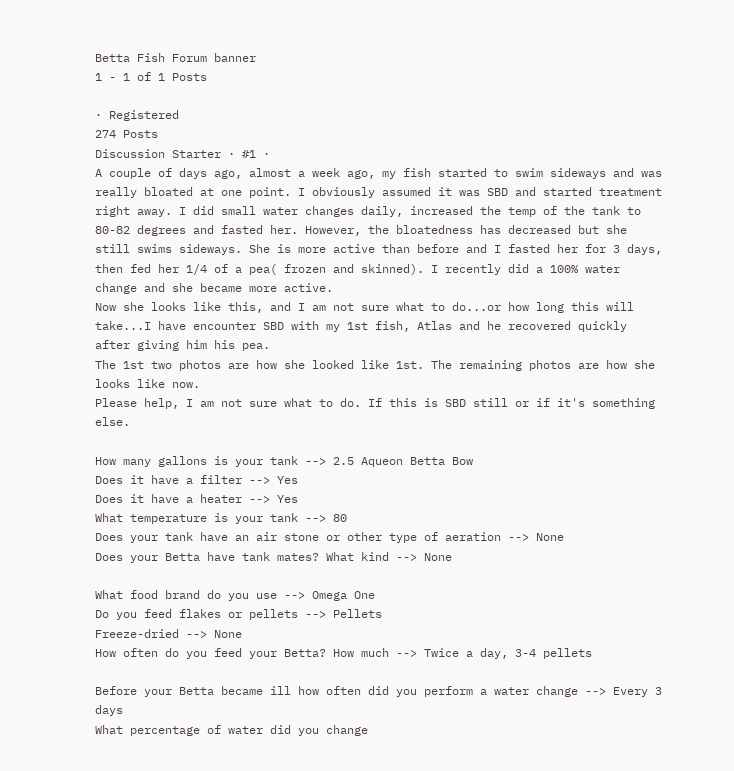Betta Fish Forum banner
1 - 1 of 1 Posts

· Registered
274 Posts
Discussion Starter · #1 ·
A couple of days ago, almost a week ago, my fish started to swim sideways and was really bloated at one point. I obviously assumed it was SBD and started treatment right away. I did small water changes daily, increased the temp of the tank to 80-82 degrees and fasted her. However, the bloatedness has decreased but she still swims sideways. She is more active than before and I fasted her for 3 days, then fed her 1/4 of a pea( frozen and skinned). I recently did a 100% water change and she became more active.
Now she looks like this, and I am not sure what to do...or how long this will take...I have encounter SBD with my 1st fish, Atlas and he recovered quickly after giving him his pea.
The 1st two photos are how she looked like 1st. The remaining photos are how she looks like now.
Please help, I am not sure what to do. If this is SBD still or if it's something else.

How many gallons is your tank --> 2.5 Aqueon Betta Bow
Does it have a filter --> Yes
Does it have a heater --> Yes
What temperature is your tank --> 80
Does your tank have an air stone or other type of aeration --> None
Does your Betta have tank mates? What kind --> None

What food brand do you use --> Omega One
Do you feed flakes or pellets --> Pellets
Freeze-dried --> None
How often do you feed your Betta? How much --> Twice a day, 3-4 pellets

Before your Betta became ill how often did you perform a water change --> Every 3 days
What percentage of water did you change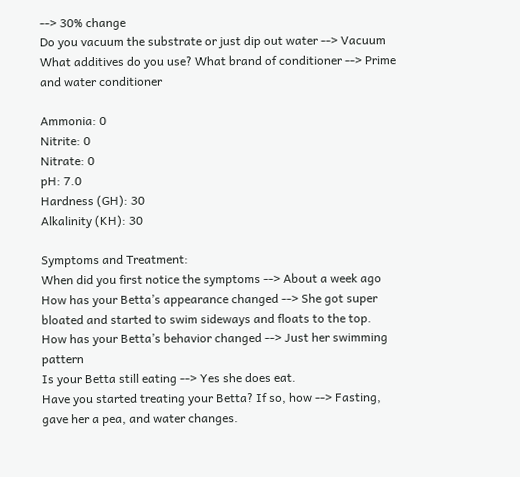--> 30% change
Do you vacuum the substrate or just dip out water --> Vacuum
What additives do you use? What brand of conditioner --> Prime and water conditioner

Ammonia: 0
Nitrite: 0
Nitrate: 0
pH: 7.0
Hardness (GH): 30
Alkalinity (KH): 30

Symptoms and Treatment:
When did you first notice the symptoms --> About a week ago
How has your Betta’s appearance changed --> She got super bloated and started to swim sideways and floats to the top.
How has your Betta’s behavior changed --> Just her swimming pattern
Is your Betta still eating --> Yes she does eat.
Have you started treating your Betta? If so, how --> Fasting, gave her a pea, and water changes.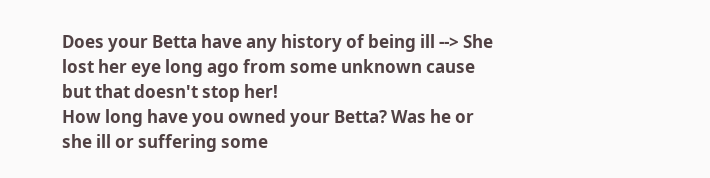Does your Betta have any history of being ill --> She lost her eye long ago from some unknown cause but that doesn't stop her!
How long have you owned your Betta? Was he or she ill or suffering some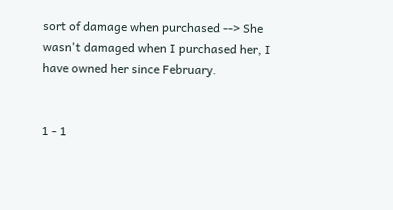sort of damage when purchased --> She wasn't damaged when I purchased her, I have owned her since February.


1 - 1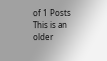of 1 Posts
This is an older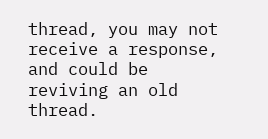thread, you may not receive a response, and could be reviving an old thread.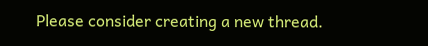Please consider creating a new thread.